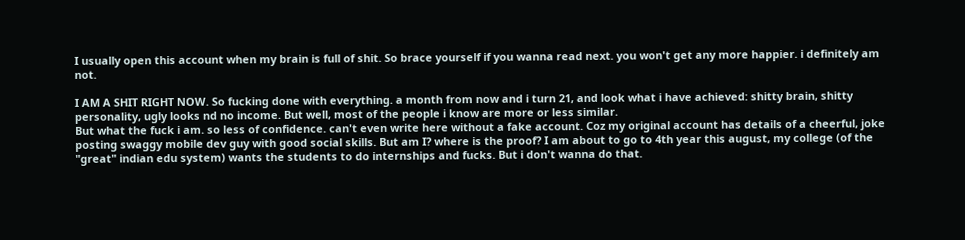I usually open this account when my brain is full of shit. So brace yourself if you wanna read next. you won't get any more happier. i definitely am not.

I AM A SHIT RIGHT NOW. So fucking done with everything. a month from now and i turn 21, and look what i have achieved: shitty brain, shitty personality, ugly looks nd no income. But well, most of the people i know are more or less similar.
But what the fuck i am. so less of confidence. can't even write here without a fake account. Coz my original account has details of a cheerful, joke posting swaggy mobile dev guy with good social skills. But am I? where is the proof? I am about to go to 4th year this august, my college (of the "great" indian edu system) wants the students to do internships and fucks. But i don't wanna do that.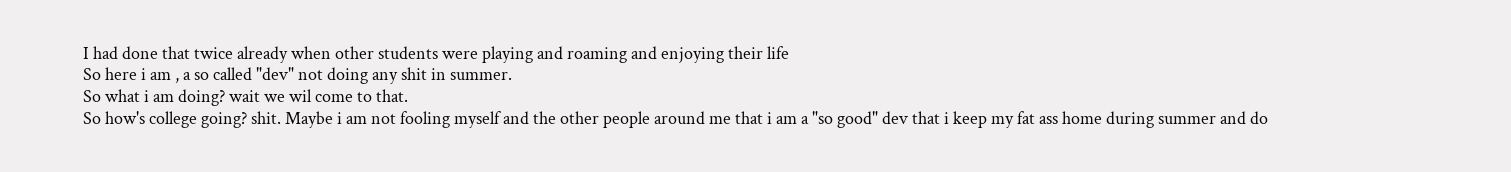I had done that twice already when other students were playing and roaming and enjoying their life
So here i am , a so called "dev" not doing any shit in summer.
So what i am doing? wait we wil come to that.
So how's college going? shit. Maybe i am not fooling myself and the other people around me that i am a "so good" dev that i keep my fat ass home during summer and do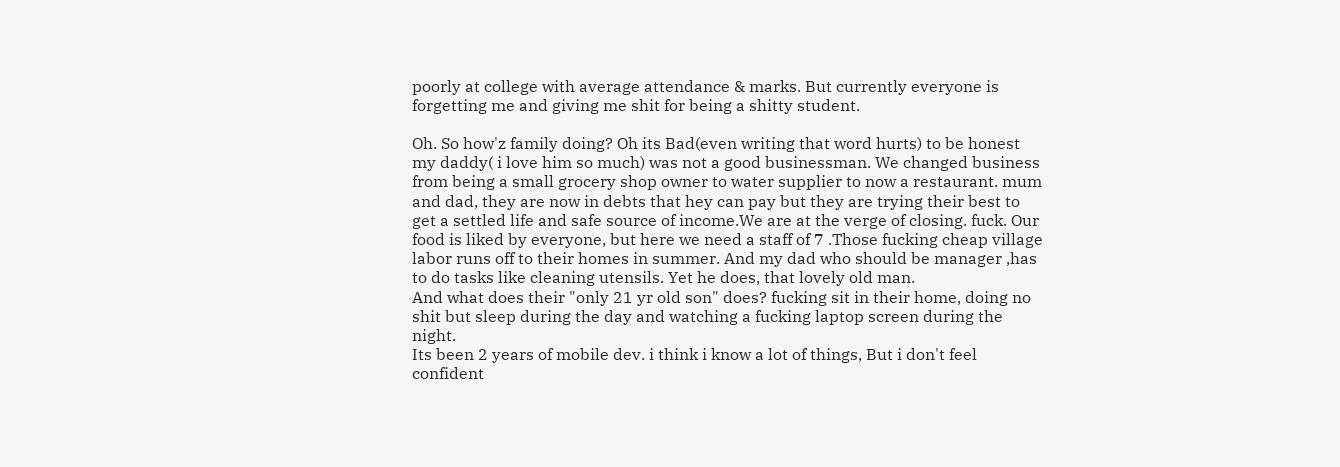poorly at college with average attendance & marks. But currently everyone is forgetting me and giving me shit for being a shitty student.

Oh. So how'z family doing? Oh its Bad(even writing that word hurts) to be honest my daddy( i love him so much) was not a good businessman. We changed business from being a small grocery shop owner to water supplier to now a restaurant. mum and dad, they are now in debts that hey can pay but they are trying their best to get a settled life and safe source of income.We are at the verge of closing. fuck. Our food is liked by everyone, but here we need a staff of 7 .Those fucking cheap village labor runs off to their homes in summer. And my dad who should be manager ,has to do tasks like cleaning utensils. Yet he does, that lovely old man.
And what does their "only 21 yr old son" does? fucking sit in their home, doing no shit but sleep during the day and watching a fucking laptop screen during the night.
Its been 2 years of mobile dev. i think i know a lot of things, But i don't feel confident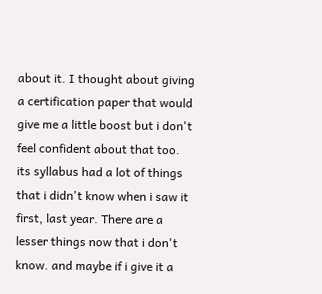about it. I thought about giving a certification paper that would give me a little boost but i don't feel confident about that too. its syllabus had a lot of things that i didn't know when i saw it first, last year. There are a lesser things now that i don't know. and maybe if i give it a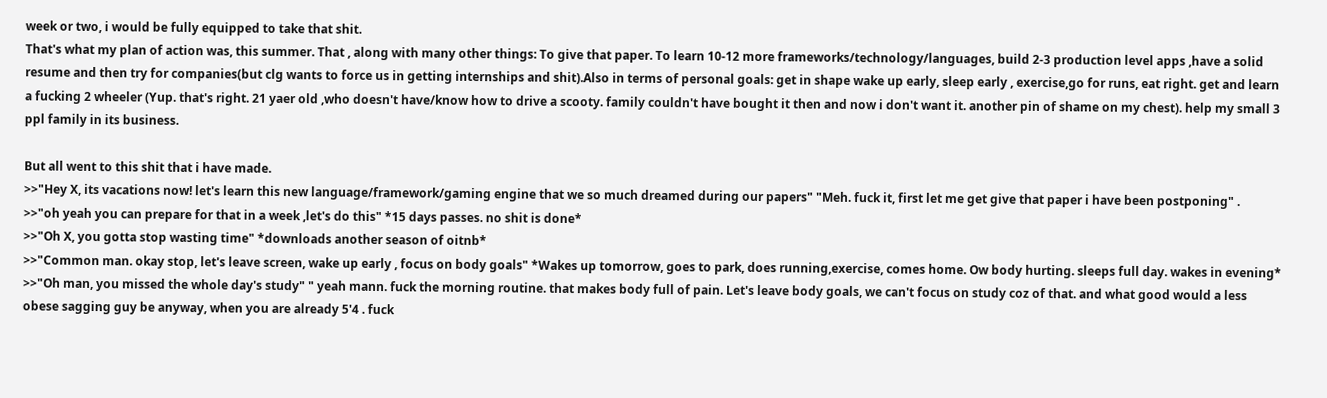week or two, i would be fully equipped to take that shit.
That's what my plan of action was, this summer. That , along with many other things: To give that paper. To learn 10-12 more frameworks/technology/languages, build 2-3 production level apps ,have a solid resume and then try for companies(but clg wants to force us in getting internships and shit).Also in terms of personal goals: get in shape wake up early, sleep early , exercise,go for runs, eat right. get and learn a fucking 2 wheeler (Yup. that's right. 21 yaer old ,who doesn't have/know how to drive a scooty. family couldn't have bought it then and now i don't want it. another pin of shame on my chest). help my small 3 ppl family in its business.

But all went to this shit that i have made.
>>"Hey X, its vacations now! let's learn this new language/framework/gaming engine that we so much dreamed during our papers" "Meh. fuck it, first let me get give that paper i have been postponing" .
>>"oh yeah you can prepare for that in a week ,let's do this" *15 days passes. no shit is done*
>>"Oh X, you gotta stop wasting time" *downloads another season of oitnb*
>>"Common man. okay stop, let's leave screen, wake up early , focus on body goals" *Wakes up tomorrow, goes to park, does running,exercise, comes home. Ow body hurting. sleeps full day. wakes in evening*
>>"Oh man, you missed the whole day's study" " yeah mann. fuck the morning routine. that makes body full of pain. Let's leave body goals, we can't focus on study coz of that. and what good would a less obese sagging guy be anyway, when you are already 5'4 . fuck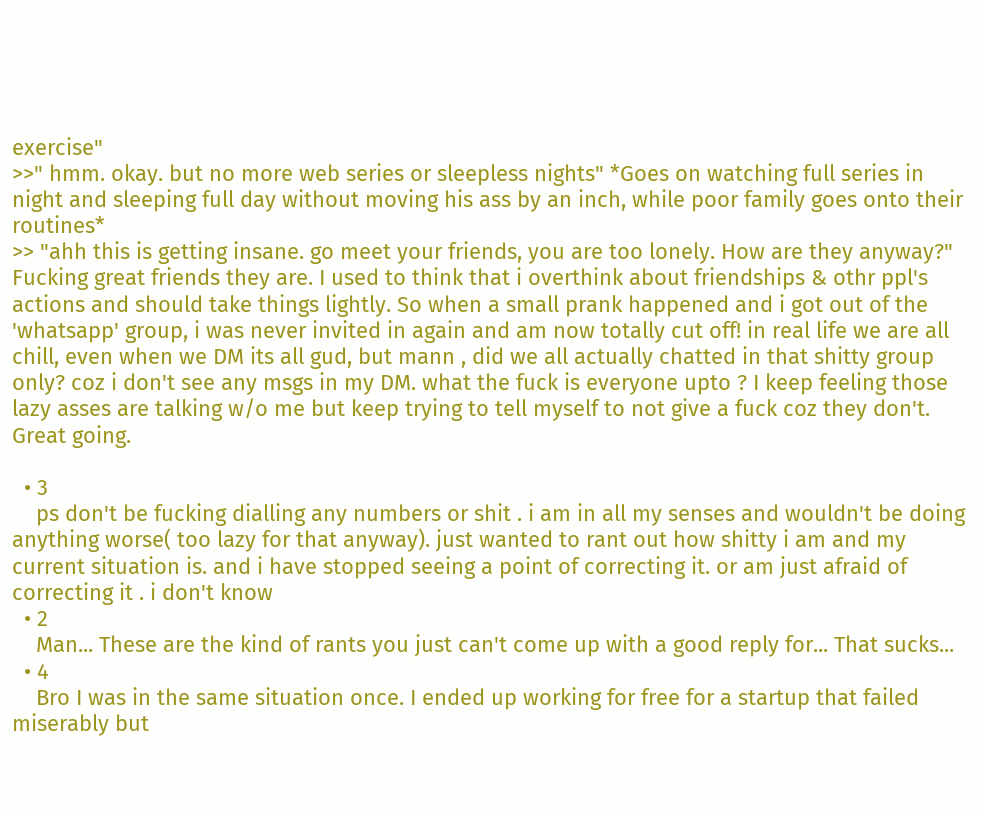exercise"
>>" hmm. okay. but no more web series or sleepless nights" *Goes on watching full series in night and sleeping full day without moving his ass by an inch, while poor family goes onto their routines*
>> "ahh this is getting insane. go meet your friends, you are too lonely. How are they anyway?" Fucking great friends they are. I used to think that i overthink about friendships & othr ppl's actions and should take things lightly. So when a small prank happened and i got out of the 'whatsapp' group, i was never invited in again and am now totally cut off! in real life we are all chill, even when we DM its all gud, but mann , did we all actually chatted in that shitty group only? coz i don't see any msgs in my DM. what the fuck is everyone upto ? I keep feeling those lazy asses are talking w/o me but keep trying to tell myself to not give a fuck coz they don't.
Great going.

  • 3
    ps don't be fucking dialling any numbers or shit . i am in all my senses and wouldn't be doing anything worse( too lazy for that anyway). just wanted to rant out how shitty i am and my current situation is. and i have stopped seeing a point of correcting it. or am just afraid of correcting it . i don't know
  • 2
    Man... These are the kind of rants you just can't come up with a good reply for... That sucks...
  • 4
    Bro I was in the same situation once. I ended up working for free for a startup that failed miserably but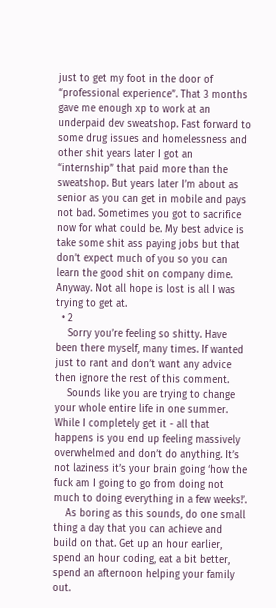just to get my foot in the door of “professional experience”. That 3 months gave me enough xp to work at an underpaid dev sweatshop. Fast forward to some drug issues and homelessness and other shit years later I got an “internship” that paid more than the sweatshop. But years later I’m about as senior as you can get in mobile and pays not bad. Sometimes you got to sacrifice now for what could be. My best advice is take some shit ass paying jobs but that don’t expect much of you so you can learn the good shit on company dime. Anyway. Not all hope is lost is all I was trying to get at.
  • 2
    Sorry you’re feeling so shitty. Have been there myself, many times. If wanted just to rant and don’t want any advice then ignore the rest of this comment.
    Sounds like you are trying to change your whole entire life in one summer. While I completely get it - all that happens is you end up feeling massively overwhelmed and don’t do anything. It’s not laziness it’s your brain going ‘how the fuck am I going to go from doing not much to doing everything in a few weeks!’.
    As boring as this sounds, do one small thing a day that you can achieve and build on that. Get up an hour earlier, spend an hour coding, eat a bit better, spend an afternoon helping your family out.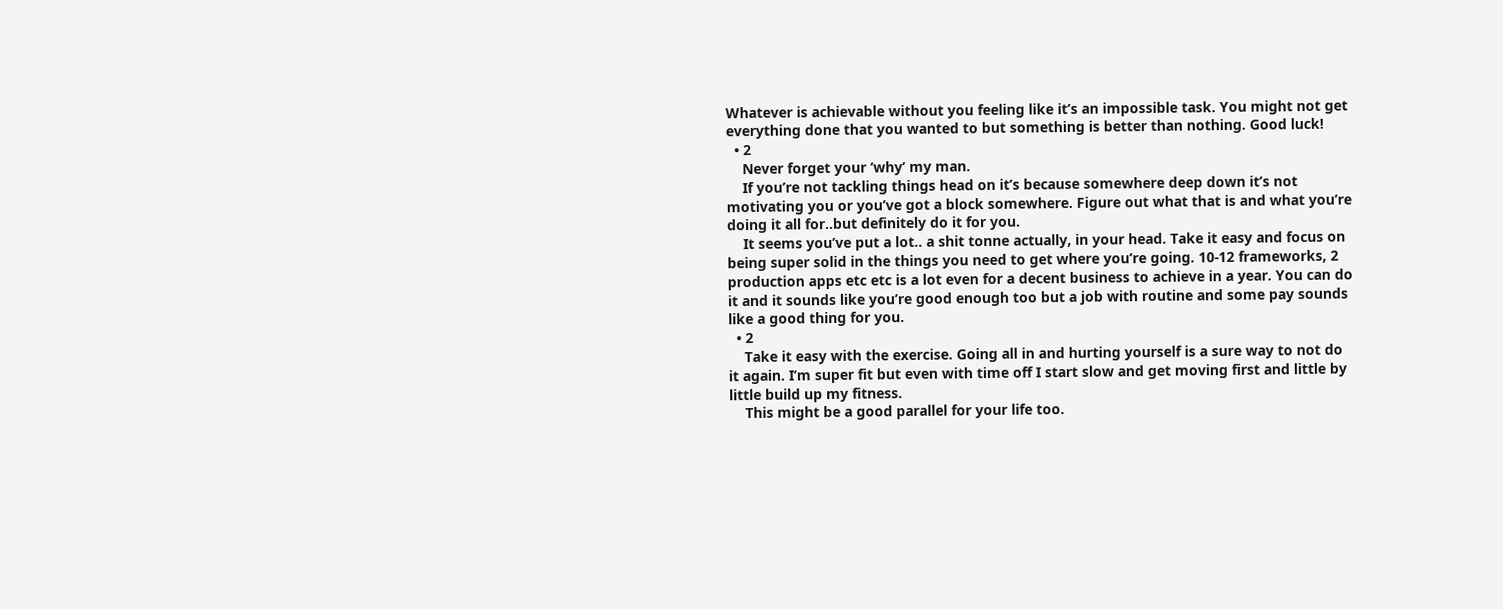Whatever is achievable without you feeling like it’s an impossible task. You might not get everything done that you wanted to but something is better than nothing. Good luck!
  • 2
    Never forget your ‘why’ my man.
    If you’re not tackling things head on it’s because somewhere deep down it’s not motivating you or you’ve got a block somewhere. Figure out what that is and what you’re doing it all for..but definitely do it for you.
    It seems you’ve put a lot.. a shit tonne actually, in your head. Take it easy and focus on being super solid in the things you need to get where you’re going. 10-12 frameworks, 2 production apps etc etc is a lot even for a decent business to achieve in a year. You can do it and it sounds like you’re good enough too but a job with routine and some pay sounds like a good thing for you.
  • 2
    Take it easy with the exercise. Going all in and hurting yourself is a sure way to not do it again. I’m super fit but even with time off I start slow and get moving first and little by little build up my fitness.
    This might be a good parallel for your life too.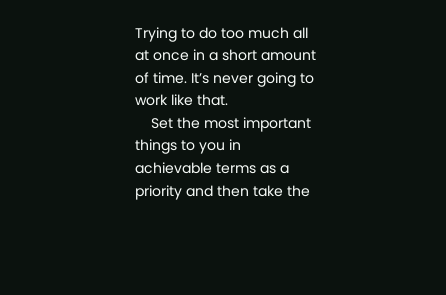Trying to do too much all at once in a short amount of time. It’s never going to work like that.
    Set the most important things to you in achievable terms as a priority and then take the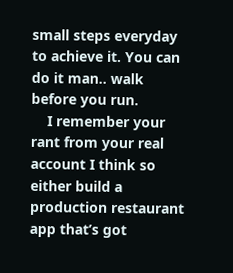small steps everyday to achieve it. You can do it man.. walk before you run.
    I remember your rant from your real account I think so either build a production restaurant app that’s got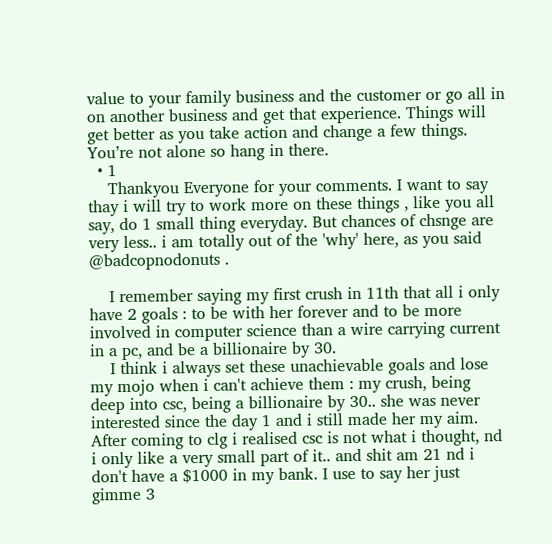value to your family business and the customer or go all in on another business and get that experience. Things will get better as you take action and change a few things. You’re not alone so hang in there.
  • 1
    Thankyou Everyone for your comments. I want to say thay i will try to work more on these things , like you all say, do 1 small thing everyday. But chances of chsnge are very less.. i am totally out of the 'why' here, as you said @badcopnodonuts .

    I remember saying my first crush in 11th that all i only have 2 goals : to be with her forever and to be more involved in computer science than a wire carrying current in a pc, and be a billionaire by 30.
    I think i always set these unachievable goals and lose my mojo when i can't achieve them : my crush, being deep into csc, being a billionaire by 30.. she was never interested since the day 1 and i still made her my aim. After coming to clg i realised csc is not what i thought, nd i only like a very small part of it.. and shit am 21 nd i don't have a $1000 in my bank. I use to say her just gimme 3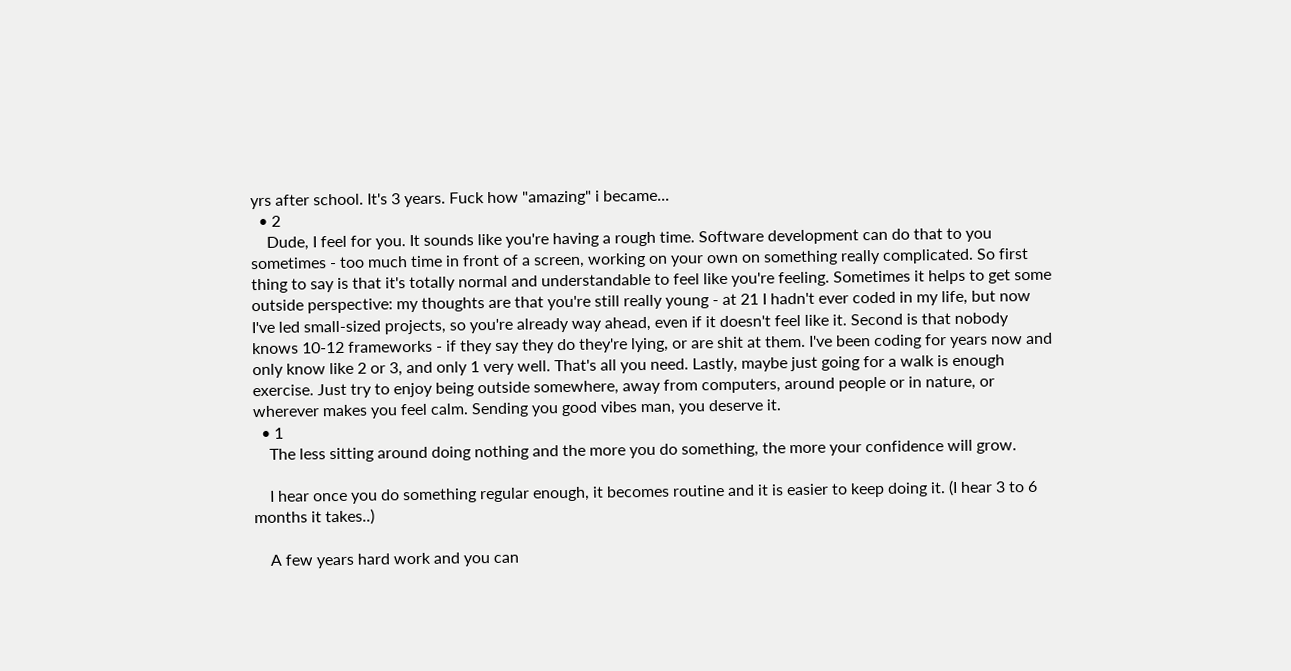yrs after school. It's 3 years. Fuck how "amazing" i became...
  • 2
    Dude, I feel for you. It sounds like you're having a rough time. Software development can do that to you sometimes - too much time in front of a screen, working on your own on something really complicated. So first thing to say is that it's totally normal and understandable to feel like you're feeling. Sometimes it helps to get some outside perspective: my thoughts are that you're still really young - at 21 I hadn't ever coded in my life, but now I've led small-sized projects, so you're already way ahead, even if it doesn't feel like it. Second is that nobody knows 10-12 frameworks - if they say they do they're lying, or are shit at them. I've been coding for years now and only know like 2 or 3, and only 1 very well. That's all you need. Lastly, maybe just going for a walk is enough exercise. Just try to enjoy being outside somewhere, away from computers, around people or in nature, or wherever makes you feel calm. Sending you good vibes man, you deserve it.
  • 1
    The less sitting around doing nothing and the more you do something, the more your confidence will grow.

    I hear once you do something regular enough, it becomes routine and it is easier to keep doing it. (I hear 3 to 6 months it takes..)

    A few years hard work and you can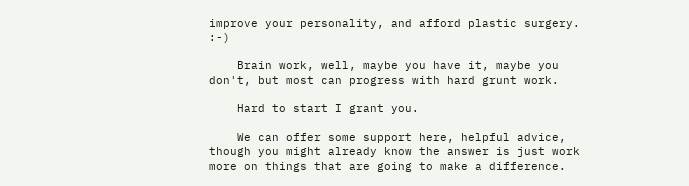improve your personality, and afford plastic surgery. :-)

    Brain work, well, maybe you have it, maybe you don't, but most can progress with hard grunt work.

    Hard to start I grant you.

    We can offer some support here, helpful advice, though you might already know the answer is just work more on things that are going to make a difference.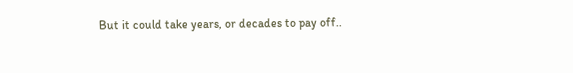But it could take years, or decades to pay off..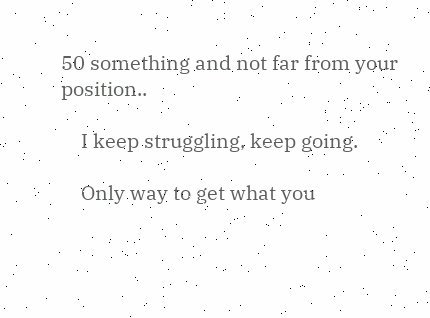50 something and not far from your position..

    I keep struggling, keep going.

    Only way to get what you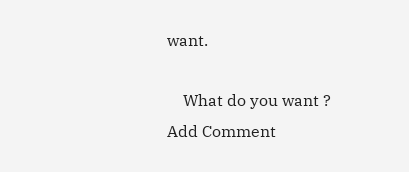want.

    What do you want ?
Add Comment